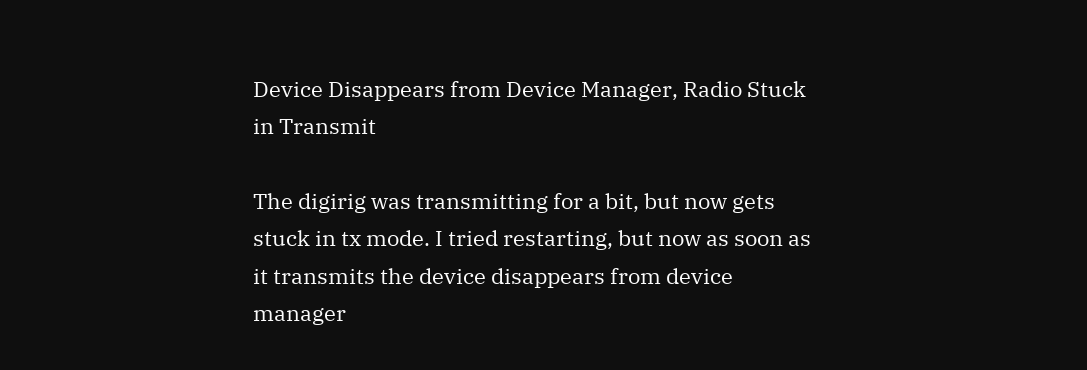Device Disappears from Device Manager, Radio Stuck in Transmit

The digirig was transmitting for a bit, but now gets stuck in tx mode. I tried restarting, but now as soon as it transmits the device disappears from device manager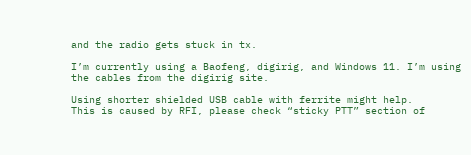and the radio gets stuck in tx.

I’m currently using a Baofeng, digirig, and Windows 11. I’m using the cables from the digirig site.

Using shorter shielded USB cable with ferrite might help.
This is caused by RFI, please check “sticky PTT” section of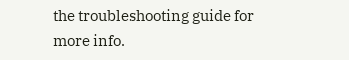the troubleshooting guide for more info.